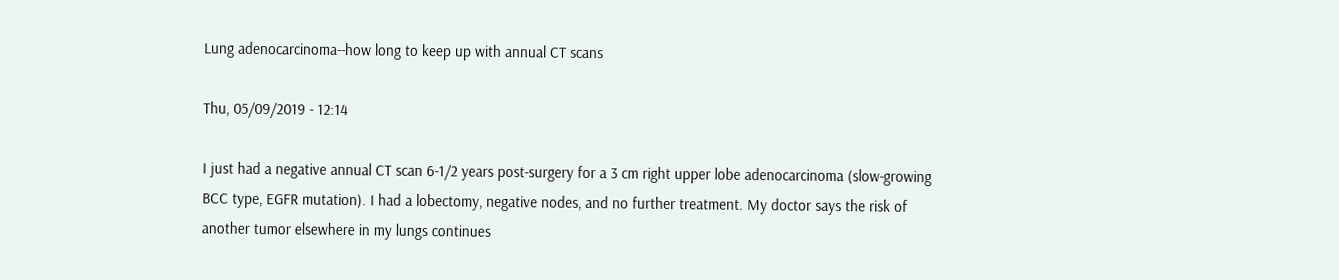Lung adenocarcinoma--how long to keep up with annual CT scans

Thu, 05/09/2019 - 12:14

I just had a negative annual CT scan 6-1/2 years post-surgery for a 3 cm right upper lobe adenocarcinoma (slow-growing BCC type, EGFR mutation). I had a lobectomy, negative nodes, and no further treatment. My doctor says the risk of another tumor elsewhere in my lungs continues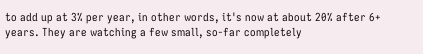to add up at 3% per year, in other words, it's now at about 20% after 6+ years. They are watching a few small, so-far completely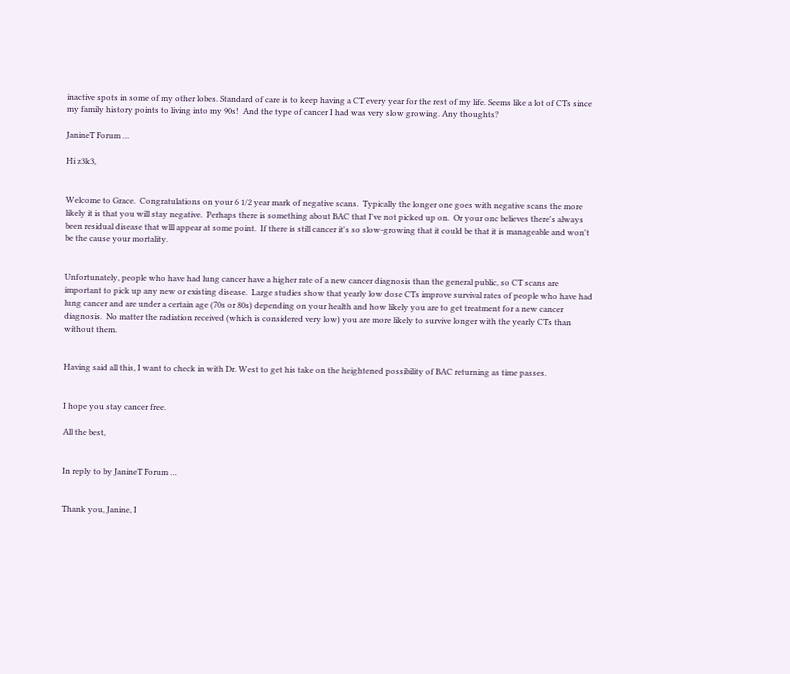inactive spots in some of my other lobes. Standard of care is to keep having a CT every year for the rest of my life. Seems like a lot of CTs since my family history points to living into my 90s!  And the type of cancer I had was very slow growing. Any thoughts?

JanineT Forum …

Hi z3k3,


Welcome to Grace.  Congratulations on your 6 1/2 year mark of negative scans.  Typically the longer one goes with negative scans the more likely it is that you will stay negative.  Perhaps there is something about BAC that I've not picked up on.  Or your onc believes there's always been residual disease that wlll appear at some point.  If there is still cancer it's so slow-growing that it could be that it is manageable and won't be the cause your mortality.


Unfortunately, people who have had lung cancer have a higher rate of a new cancer diagnosis than the general public, so CT scans are important to pick up any new or existing disease.  Large studies show that yearly low dose CTs improve survival rates of people who have had lung cancer and are under a certain age (70s or 80s) depending on your health and how likely you are to get treatment for a new cancer diagnosis.  No matter the radiation received (which is considered very low) you are more likely to survive longer with the yearly CTs than without them.


Having said all this, I want to check in with Dr. West to get his take on the heightened possibility of BAC returning as time passes.


I hope you stay cancer free.

All the best,


In reply to by JanineT Forum …


Thank you, Janine, I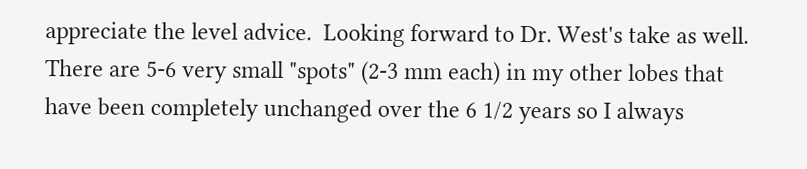appreciate the level advice.  Looking forward to Dr. West's take as well. There are 5-6 very small "spots" (2-3 mm each) in my other lobes that have been completely unchanged over the 6 1/2 years so I always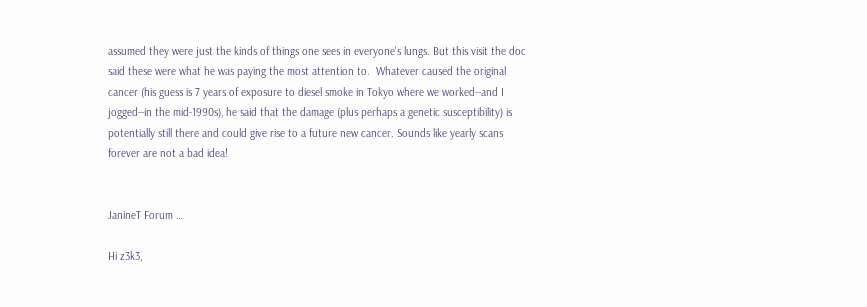assumed they were just the kinds of things one sees in everyone's lungs. But this visit the doc said these were what he was paying the most attention to.  Whatever caused the original cancer (his guess is 7 years of exposure to diesel smoke in Tokyo where we worked--and I jogged--in the mid-1990s), he said that the damage (plus perhaps a genetic susceptibility) is potentially still there and could give rise to a future new cancer. Sounds like yearly scans forever are not a bad idea!


JanineT Forum …

Hi z3k3,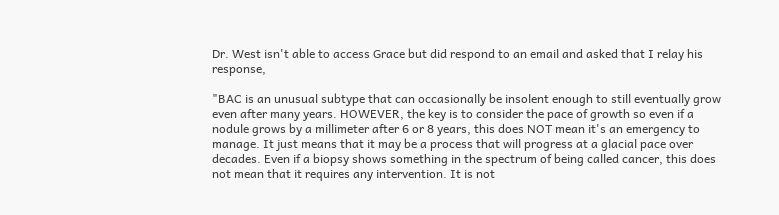Dr. West isn't able to access Grace but did respond to an email and asked that I relay his response,

"BAC is an unusual subtype that can occasionally be insolent enough to still eventually grow even after many years. HOWEVER, the key is to consider the pace of growth so even if a nodule grows by a millimeter after 6 or 8 years, this does NOT mean it's an emergency to manage. It just means that it may be a process that will progress at a glacial pace over decades. Even if a biopsy shows something in the spectrum of being called cancer, this does not mean that it requires any intervention. It is not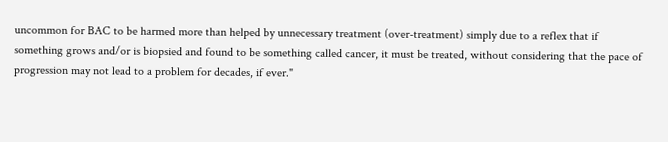uncommon for BAC to be harmed more than helped by unnecessary treatment (over-treatment) simply due to a reflex that if something grows and/or is biopsied and found to be something called cancer, it must be treated, without considering that the pace of progression may not lead to a problem for decades, if ever."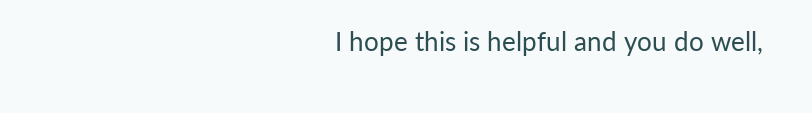I hope this is helpful and you do well,